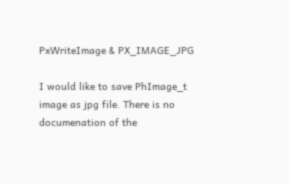PxWriteImage & PX_IMAGE_JPG

I would like to save PhImage_t image as jpg file. There is no
documenation of the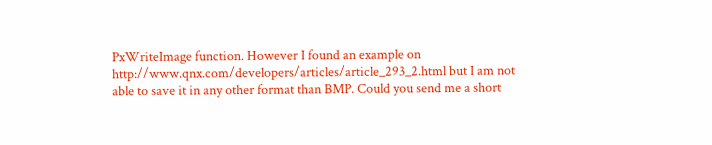PxWriteImage function. However I found an example on
http://www.qnx.com/developers/articles/article_293_2.html but I am not
able to save it in any other format than BMP. Could you send me a short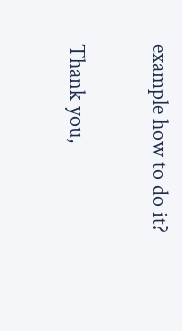example how to do it?

Thank you,